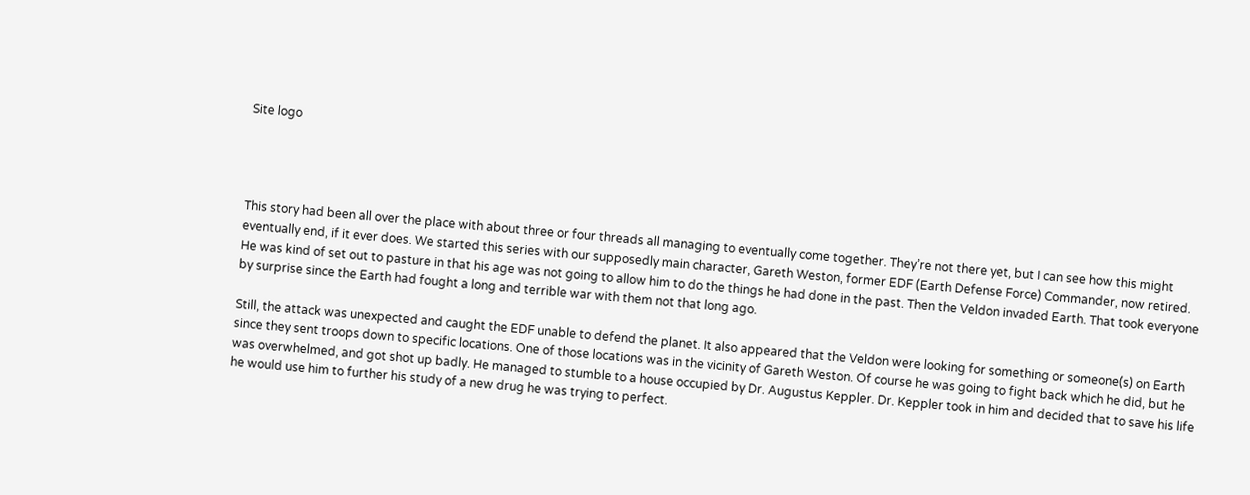Site logo




This story had been all over the place with about three or four threads all managing to eventually come together. They’re not there yet, but I can see how this might eventually end, if it ever does. We started this series with our supposedly main character, Gareth Weston, former EDF (Earth Defense Force) Commander, now retired. He was kind of set out to pasture in that his age was not going to allow him to do the things he had done in the past. Then the Veldon invaded Earth. That took everyone by surprise since the Earth had fought a long and terrible war with them not that long ago.

Still, the attack was unexpected and caught the EDF unable to defend the planet. It also appeared that the Veldon were looking for something or someone(s) on Earth since they sent troops down to specific locations. One of those locations was in the vicinity of Gareth Weston. Of course he was going to fight back which he did, but he was overwhelmed, and got shot up badly. He managed to stumble to a house occupied by Dr. Augustus Keppler. Dr. Keppler took in him and decided that to save his life he would use him to further his study of a new drug he was trying to perfect.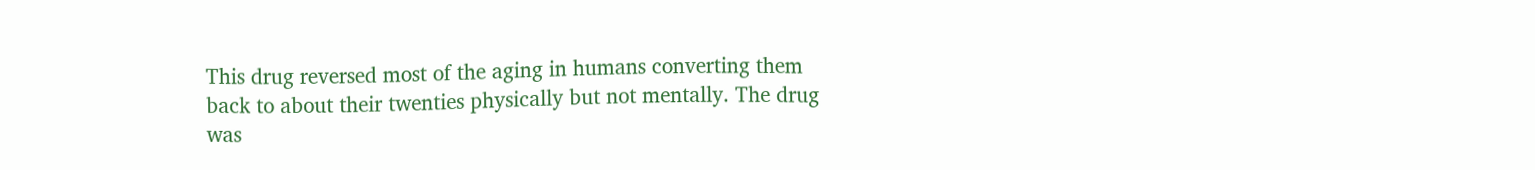This drug reversed most of the aging in humans converting them back to about their twenties physically but not mentally. The drug was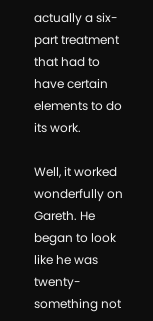actually a six-part treatment that had to have certain elements to do its work.

Well, it worked wonderfully on Gareth. He began to look like he was twenty-something not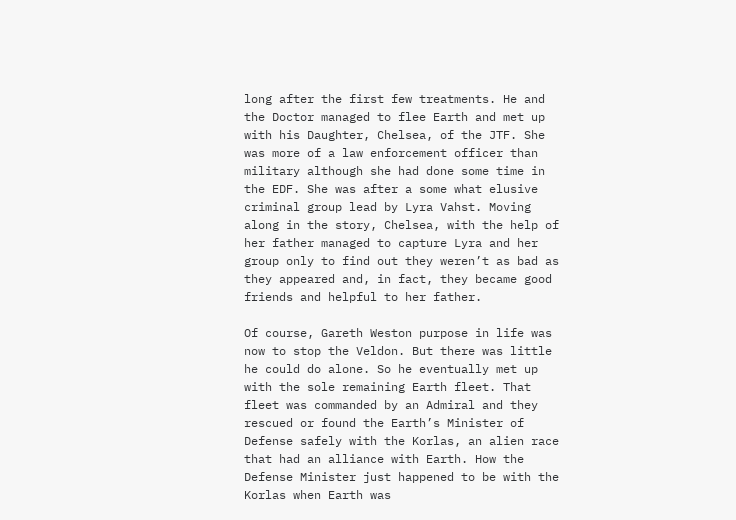long after the first few treatments. He and the Doctor managed to flee Earth and met up with his Daughter, Chelsea, of the JTF. She was more of a law enforcement officer than military although she had done some time in the EDF. She was after a some what elusive criminal group lead by Lyra Vahst. Moving along in the story, Chelsea, with the help of her father managed to capture Lyra and her group only to find out they weren’t as bad as they appeared and, in fact, they became good friends and helpful to her father.

Of course, Gareth Weston purpose in life was now to stop the Veldon. But there was little he could do alone. So he eventually met up with the sole remaining Earth fleet. That fleet was commanded by an Admiral and they rescued or found the Earth’s Minister of Defense safely with the Korlas, an alien race that had an alliance with Earth. How the Defense Minister just happened to be with the Korlas when Earth was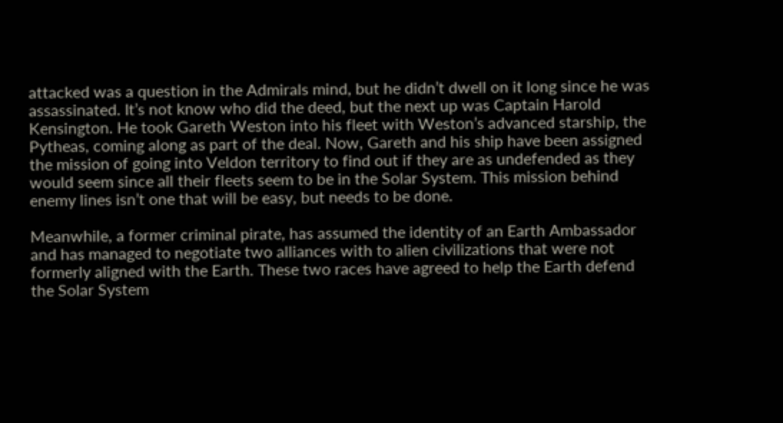attacked was a question in the Admirals mind, but he didn’t dwell on it long since he was assassinated. It’s not know who did the deed, but the next up was Captain Harold Kensington. He took Gareth Weston into his fleet with Weston’s advanced starship, the Pytheas, coming along as part of the deal. Now, Gareth and his ship have been assigned the mission of going into Veldon territory to find out if they are as undefended as they would seem since all their fleets seem to be in the Solar System. This mission behind enemy lines isn’t one that will be easy, but needs to be done.

Meanwhile, a former criminal pirate, has assumed the identity of an Earth Ambassador and has managed to negotiate two alliances with to alien civilizations that were not formerly aligned with the Earth. These two races have agreed to help the Earth defend the Solar System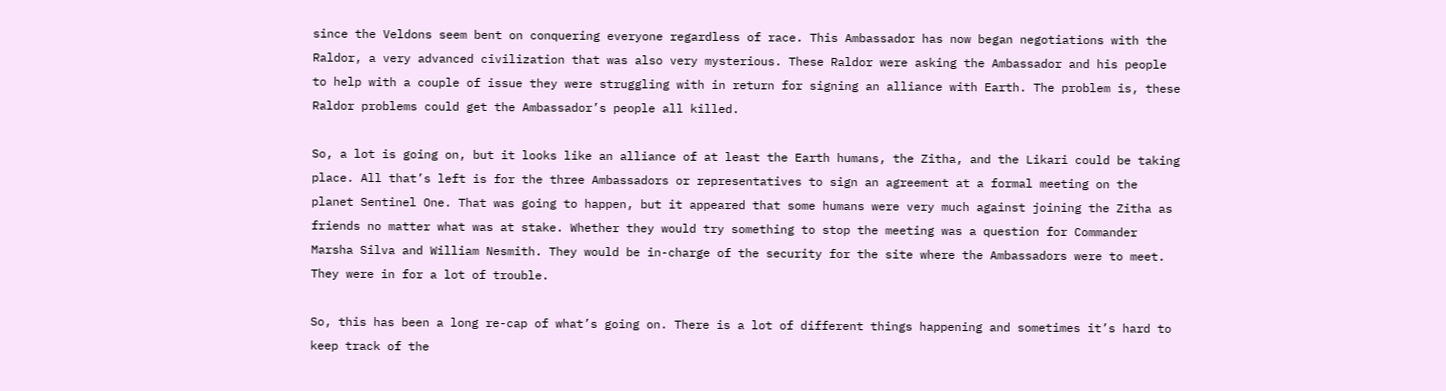since the Veldons seem bent on conquering everyone regardless of race. This Ambassador has now began negotiations with the Raldor, a very advanced civilization that was also very mysterious. These Raldor were asking the Ambassador and his people to help with a couple of issue they were struggling with in return for signing an alliance with Earth. The problem is, these Raldor problems could get the Ambassador’s people all killed.

So, a lot is going on, but it looks like an alliance of at least the Earth humans, the Zitha, and the Likari could be taking place. All that’s left is for the three Ambassadors or representatives to sign an agreement at a formal meeting on the planet Sentinel One. That was going to happen, but it appeared that some humans were very much against joining the Zitha as friends no matter what was at stake. Whether they would try something to stop the meeting was a question for Commander Marsha Silva and William Nesmith. They would be in-charge of the security for the site where the Ambassadors were to meet. They were in for a lot of trouble.

So, this has been a long re-cap of what’s going on. There is a lot of different things happening and sometimes it’s hard to keep track of the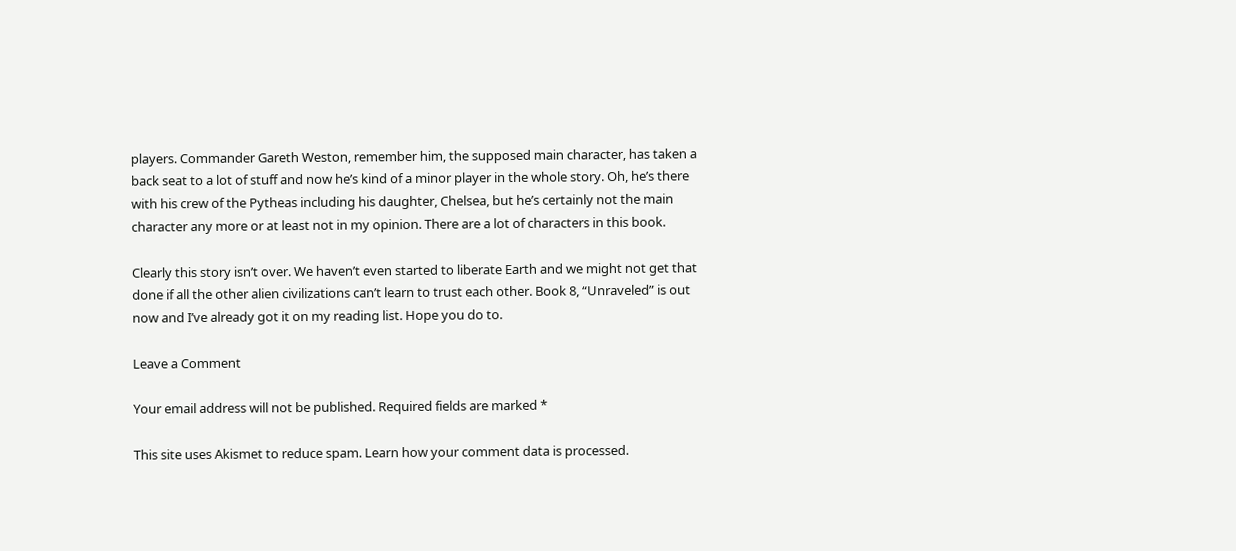players. Commander Gareth Weston, remember him, the supposed main character, has taken a back seat to a lot of stuff and now he’s kind of a minor player in the whole story. Oh, he’s there with his crew of the Pytheas including his daughter, Chelsea, but he’s certainly not the main character any more or at least not in my opinion. There are a lot of characters in this book.

Clearly this story isn’t over. We haven’t even started to liberate Earth and we might not get that done if all the other alien civilizations can’t learn to trust each other. Book 8, “Unraveled” is out now and I’ve already got it on my reading list. Hope you do to.

Leave a Comment

Your email address will not be published. Required fields are marked *

This site uses Akismet to reduce spam. Learn how your comment data is processed.